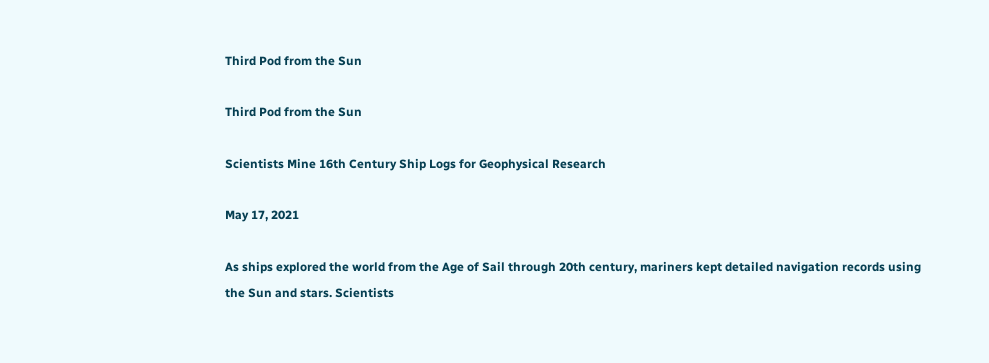Third Pod from the Sun

Third Pod from the Sun

Scientists Mine 16th Century Ship Logs for Geophysical Research

May 17, 2021

As ships explored the world from the Age of Sail through 20th century, mariners kept detailed navigation records using the Sun and stars. Scientists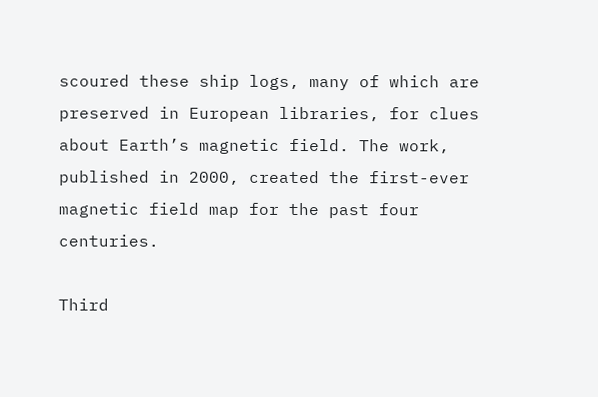scoured these ship logs, many of which are preserved in European libraries, for clues about Earth’s magnetic field. The work, published in 2000, created the first-ever magnetic field map for the past four centuries.

Third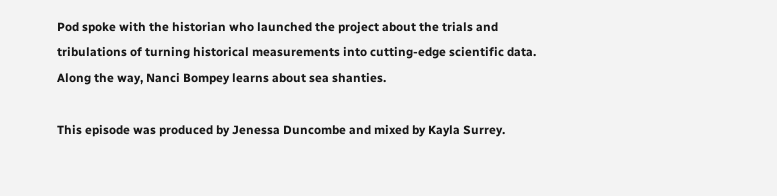Pod spoke with the historian who launched the project about the trials and tribulations of turning historical measurements into cutting-edge scientific data. Along the way, Nanci Bompey learns about sea shanties.

This episode was produced by Jenessa Duncombe and mixed by Kayla Surrey.